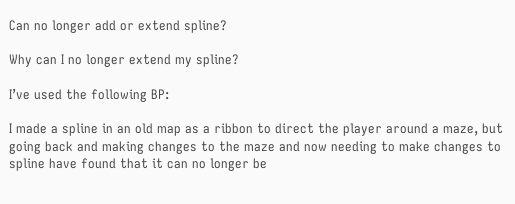Can no longer add or extend spline?

Why can I no longer extend my spline?

I’ve used the following BP:

I made a spline in an old map as a ribbon to direct the player around a maze, but going back and making changes to the maze and now needing to make changes to spline have found that it can no longer be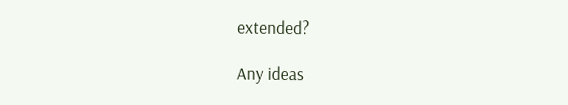extended?

Any ideas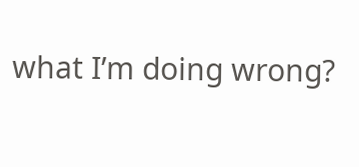what I’m doing wrong?